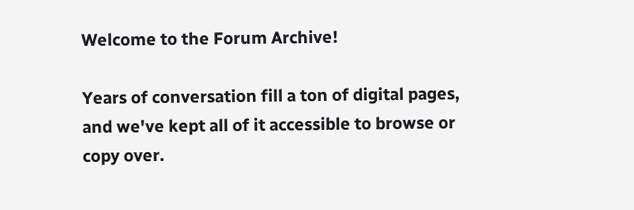Welcome to the Forum Archive!

Years of conversation fill a ton of digital pages, and we've kept all of it accessible to browse or copy over.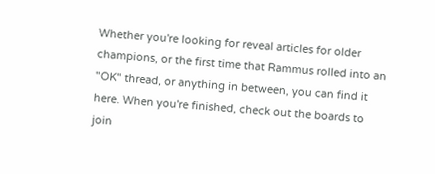Whether you're looking for reveal articles for older champions, or the first time that Rammus rolled into an "OK" thread, or anything in between, you can find it here. When you're finished, check out the boards to join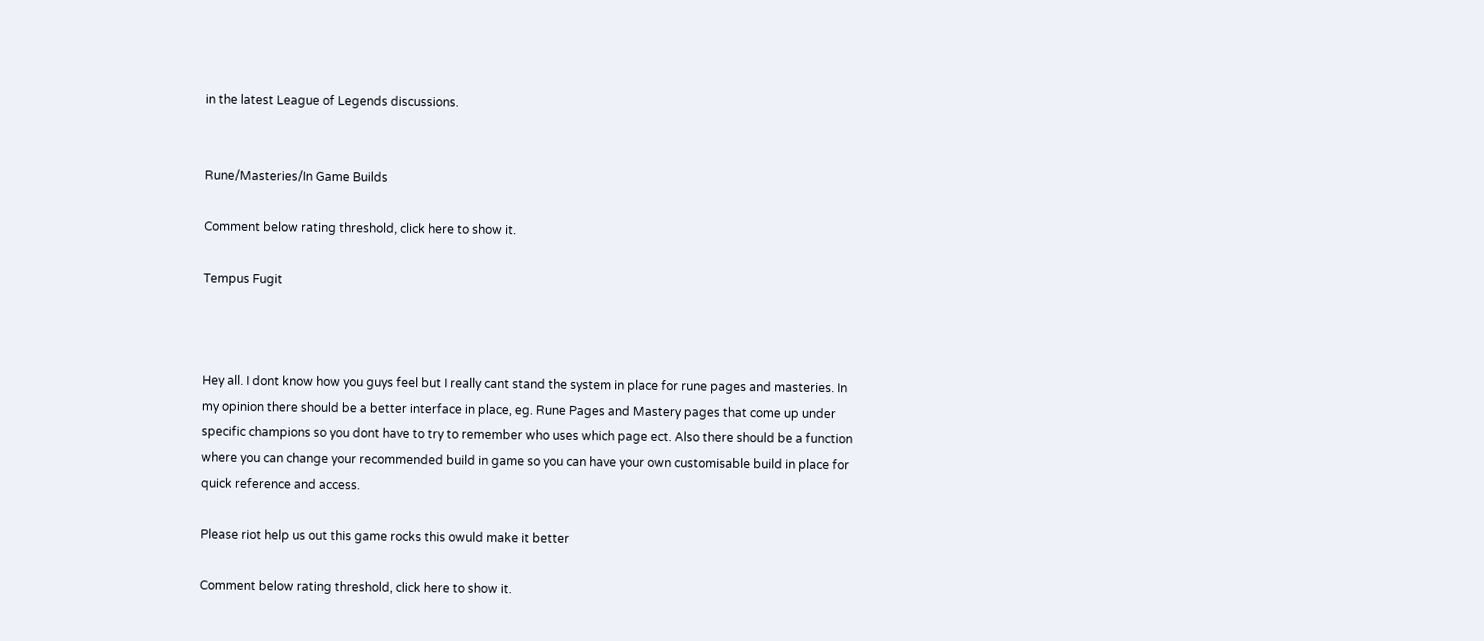in the latest League of Legends discussions.


Rune/Masteries/In Game Builds

Comment below rating threshold, click here to show it.

Tempus Fugit



Hey all. I dont know how you guys feel but I really cant stand the system in place for rune pages and masteries. In my opinion there should be a better interface in place, eg. Rune Pages and Mastery pages that come up under specific champions so you dont have to try to remember who uses which page ect. Also there should be a function where you can change your recommended build in game so you can have your own customisable build in place for quick reference and access.

Please riot help us out this game rocks this owuld make it better

Comment below rating threshold, click here to show it.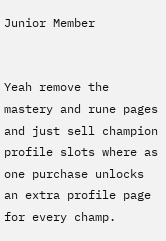Junior Member


Yeah remove the mastery and rune pages and just sell champion profile slots where as one purchase unlocks an extra profile page for every champ.